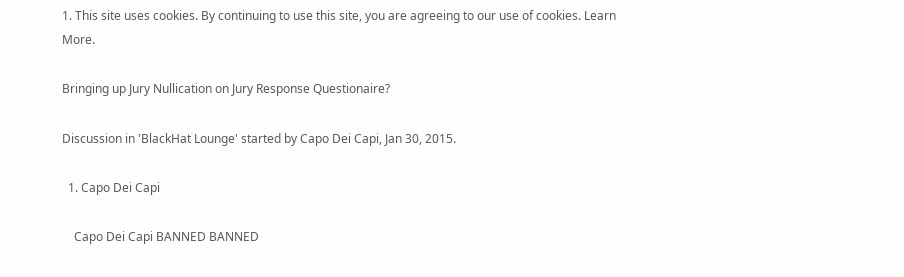1. This site uses cookies. By continuing to use this site, you are agreeing to our use of cookies. Learn More.

Bringing up Jury Nullication on Jury Response Questionaire?

Discussion in 'BlackHat Lounge' started by Capo Dei Capi, Jan 30, 2015.

  1. Capo Dei Capi

    Capo Dei Capi BANNED BANNED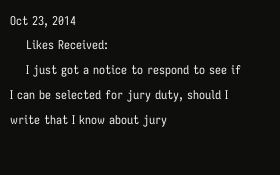Oct 23, 2014
    Likes Received:
    I just got a notice to respond to see if I can be selected for jury duty, should I write that I know about jury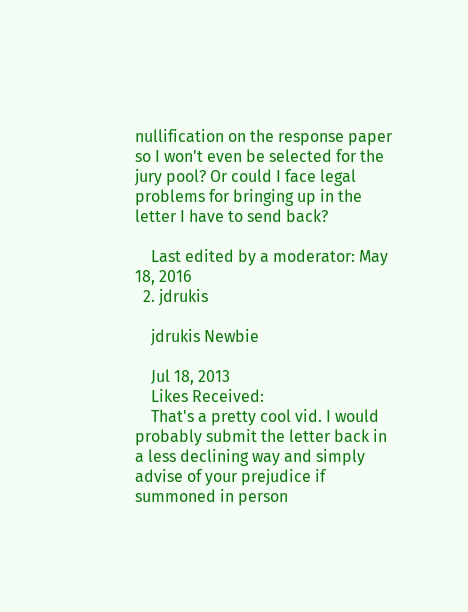nullification on the response paper so I won't even be selected for the jury pool? Or could I face legal problems for bringing up in the letter I have to send back?

    Last edited by a moderator: May 18, 2016
  2. jdrukis

    jdrukis Newbie

    Jul 18, 2013
    Likes Received:
    That's a pretty cool vid. I would probably submit the letter back in a less declining way and simply advise of your prejudice if summoned in person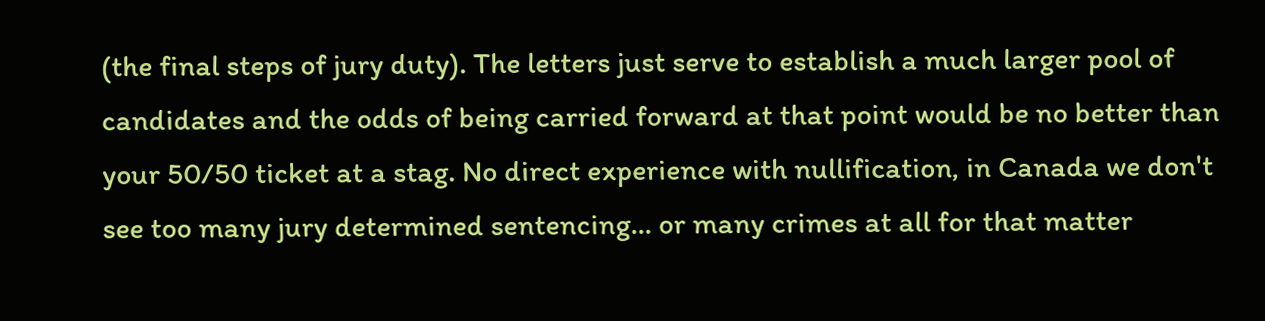(the final steps of jury duty). The letters just serve to establish a much larger pool of candidates and the odds of being carried forward at that point would be no better than your 50/50 ticket at a stag. No direct experience with nullification, in Canada we don't see too many jury determined sentencing... or many crimes at all for that matter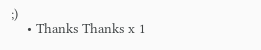;)
    • Thanks Thanks x 1